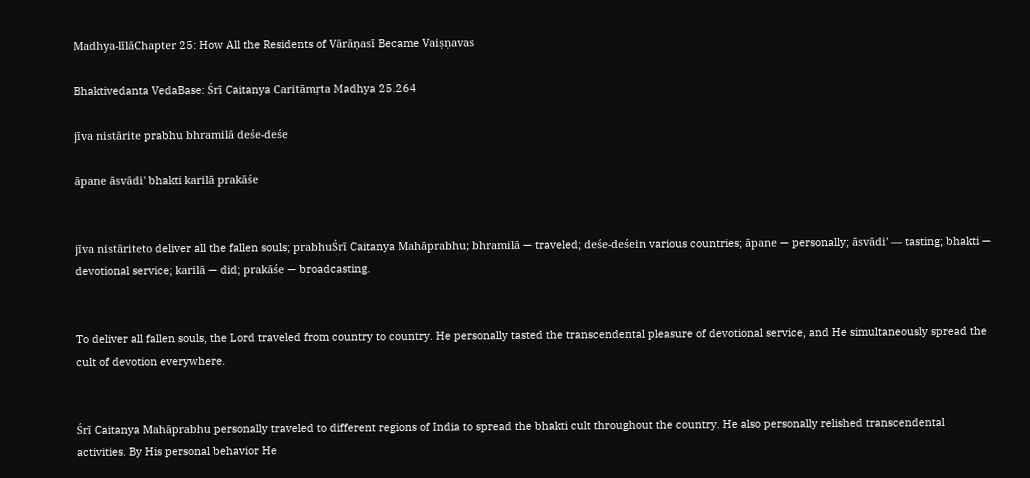Madhya-līlāChapter 25: How All the Residents of Vārāṇasī Became Vaiṣṇavas

Bhaktivedanta VedaBase: Śrī Caitanya Caritāmṛta Madhya 25.264

jīva nistārite prabhu bhramilā deśe-deśe

āpane āsvādi' bhakti karilā prakāśe


jīva nistāriteto deliver all the fallen souls; prabhuŚrī Caitanya Mahāprabhu; bhramilā — traveled; deśe-deśein various countries; āpane — personally; āsvādi' — tasting; bhakti — devotional service; karilā — did; prakāśe — broadcasting.


To deliver all fallen souls, the Lord traveled from country to country. He personally tasted the transcendental pleasure of devotional service, and He simultaneously spread the cult of devotion everywhere.


Śrī Caitanya Mahāprabhu personally traveled to different regions of India to spread the bhakti cult throughout the country. He also personally relished transcendental activities. By His personal behavior He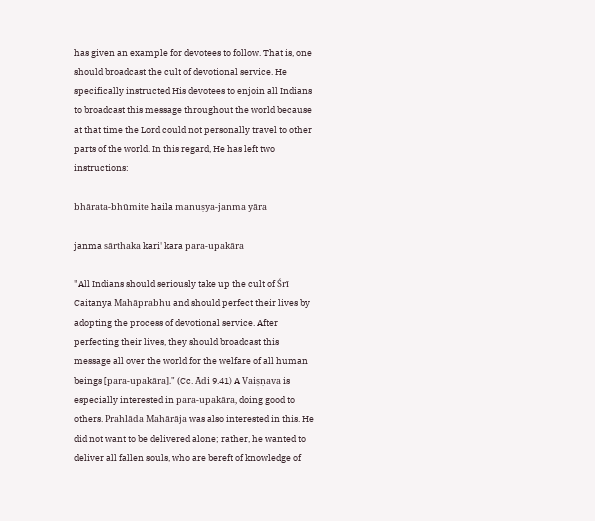has given an example for devotees to follow. That is, one should broadcast the cult of devotional service. He specifically instructed His devotees to enjoin all Indians to broadcast this message throughout the world because at that time the Lord could not personally travel to other parts of the world. In this regard, He has left two instructions:

bhārata-bhūmite haila manuṣya-janma yāra

janma sārthaka kari' kara para-upakāra

"All Indians should seriously take up the cult of Śrī Caitanya Mahāprabhu and should perfect their lives by adopting the process of devotional service. After perfecting their lives, they should broadcast this message all over the world for the welfare of all human beings [para-upakāra]." (Cc. Ādi 9.41) A Vaiṣṇava is especially interested in para-upakāra, doing good to others. Prahlāda Mahārāja was also interested in this. He did not want to be delivered alone; rather, he wanted to deliver all fallen souls, who are bereft of knowledge of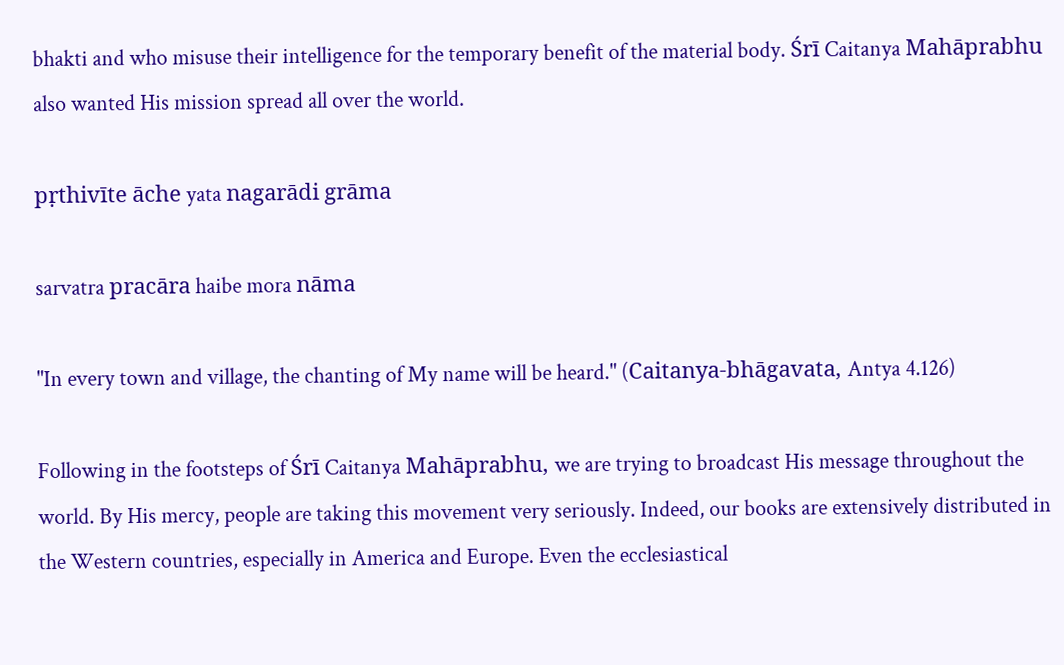bhakti and who misuse their intelligence for the temporary benefit of the material body. Śrī Caitanya Mahāprabhu also wanted His mission spread all over the world.

pṛthivīte āche yata nagarādi grāma

sarvatra pracāra haibe mora nāma

"In every town and village, the chanting of My name will be heard." (Caitanya-bhāgavata, Antya 4.126)

Following in the footsteps of Śrī Caitanya Mahāprabhu, we are trying to broadcast His message throughout the world. By His mercy, people are taking this movement very seriously. Indeed, our books are extensively distributed in the Western countries, especially in America and Europe. Even the ecclesiastical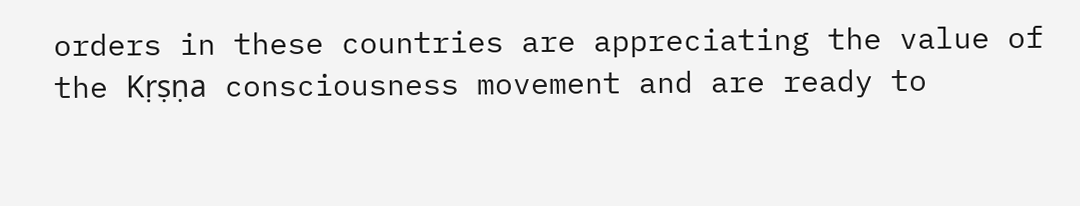orders in these countries are appreciating the value of the Kṛṣṇa consciousness movement and are ready to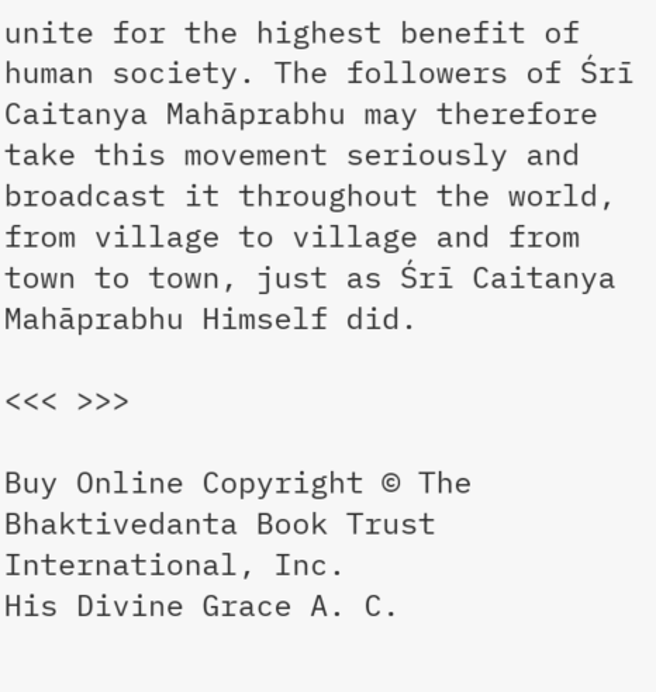unite for the highest benefit of human society. The followers of Śrī Caitanya Mahāprabhu may therefore take this movement seriously and broadcast it throughout the world, from village to village and from town to town, just as Śrī Caitanya Mahāprabhu Himself did.

<<< >>>

Buy Online Copyright © The Bhaktivedanta Book Trust International, Inc.
His Divine Grace A. C.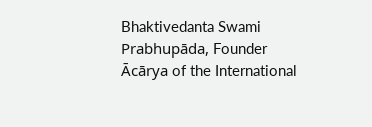Bhaktivedanta Swami Prabhupāda, Founder Ācārya of the International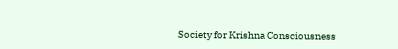Society for Krishna Consciousness